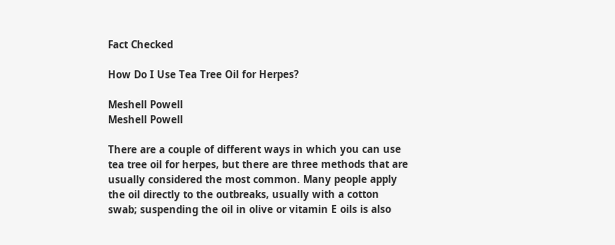Fact Checked

How Do I Use Tea Tree Oil for Herpes?

Meshell Powell
Meshell Powell

There are a couple of different ways in which you can use tea tree oil for herpes, but there are three methods that are usually considered the most common. Many people apply the oil directly to the outbreaks, usually with a cotton swab; suspending the oil in olive or vitamin E oils is also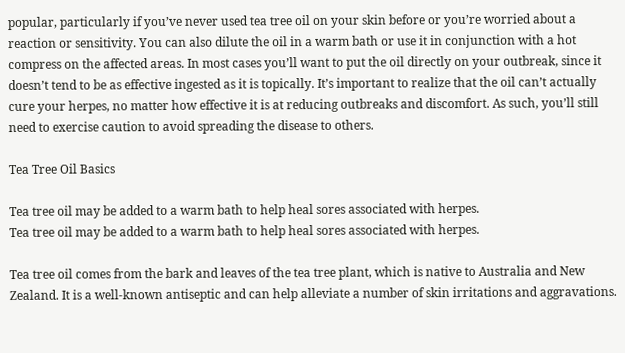popular, particularly if you’ve never used tea tree oil on your skin before or you’re worried about a reaction or sensitivity. You can also dilute the oil in a warm bath or use it in conjunction with a hot compress on the affected areas. In most cases you’ll want to put the oil directly on your outbreak, since it doesn’t tend to be as effective ingested as it is topically. It’s important to realize that the oil can’t actually cure your herpes, no matter how effective it is at reducing outbreaks and discomfort. As such, you’ll still need to exercise caution to avoid spreading the disease to others.

Tea Tree Oil Basics

Tea tree oil may be added to a warm bath to help heal sores associated with herpes.
Tea tree oil may be added to a warm bath to help heal sores associated with herpes.

Tea tree oil comes from the bark and leaves of the tea tree plant, which is native to Australia and New Zealand. It is a well-known antiseptic and can help alleviate a number of skin irritations and aggravations.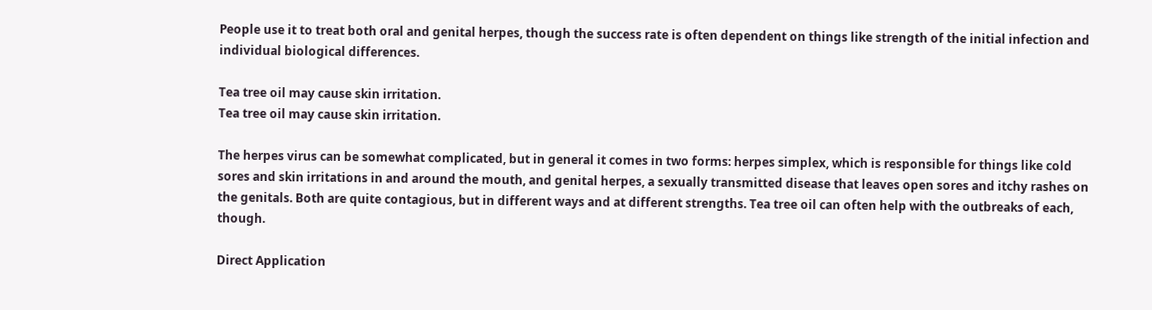People use it to treat both oral and genital herpes, though the success rate is often dependent on things like strength of the initial infection and individual biological differences.

Tea tree oil may cause skin irritation.
Tea tree oil may cause skin irritation.

The herpes virus can be somewhat complicated, but in general it comes in two forms: herpes simplex, which is responsible for things like cold sores and skin irritations in and around the mouth, and genital herpes, a sexually transmitted disease that leaves open sores and itchy rashes on the genitals. Both are quite contagious, but in different ways and at different strengths. Tea tree oil can often help with the outbreaks of each, though.

Direct Application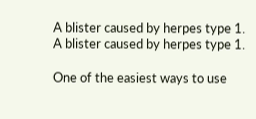A blister caused by herpes type 1.
A blister caused by herpes type 1.

One of the easiest ways to use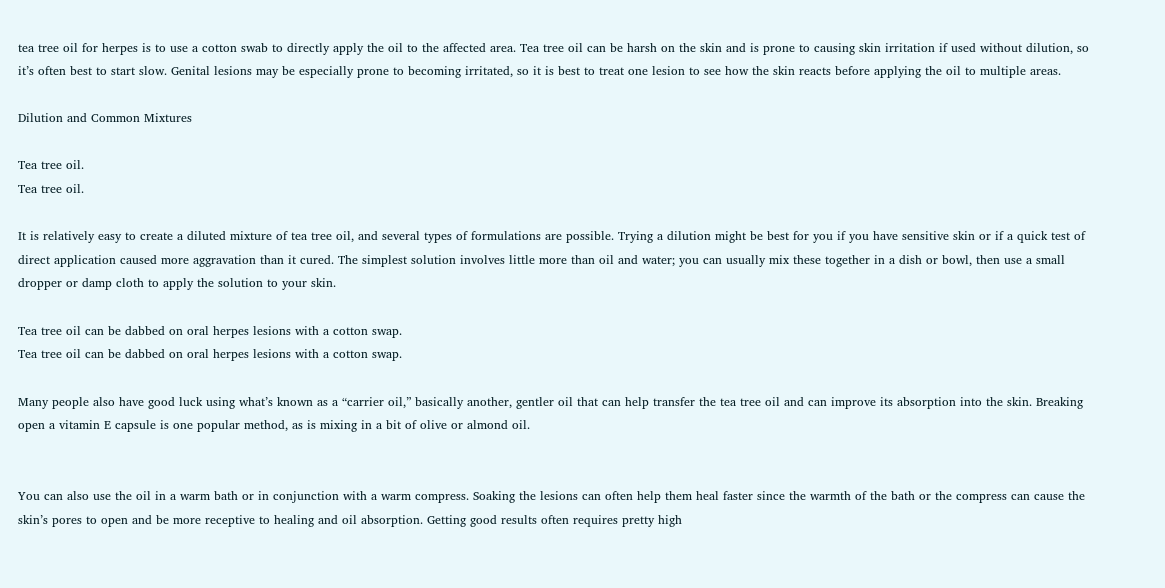tea tree oil for herpes is to use a cotton swab to directly apply the oil to the affected area. Tea tree oil can be harsh on the skin and is prone to causing skin irritation if used without dilution, so it’s often best to start slow. Genital lesions may be especially prone to becoming irritated, so it is best to treat one lesion to see how the skin reacts before applying the oil to multiple areas.

Dilution and Common Mixtures

Tea tree oil.
Tea tree oil.

It is relatively easy to create a diluted mixture of tea tree oil, and several types of formulations are possible. Trying a dilution might be best for you if you have sensitive skin or if a quick test of direct application caused more aggravation than it cured. The simplest solution involves little more than oil and water; you can usually mix these together in a dish or bowl, then use a small dropper or damp cloth to apply the solution to your skin.

Tea tree oil can be dabbed on oral herpes lesions with a cotton swap.
Tea tree oil can be dabbed on oral herpes lesions with a cotton swap.

Many people also have good luck using what’s known as a “carrier oil,” basically another, gentler oil that can help transfer the tea tree oil and can improve its absorption into the skin. Breaking open a vitamin E capsule is one popular method, as is mixing in a bit of olive or almond oil.


You can also use the oil in a warm bath or in conjunction with a warm compress. Soaking the lesions can often help them heal faster since the warmth of the bath or the compress can cause the skin’s pores to open and be more receptive to healing and oil absorption. Getting good results often requires pretty high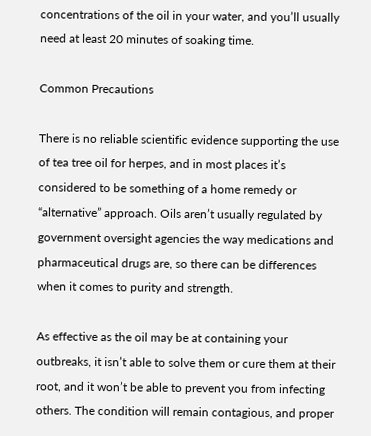concentrations of the oil in your water, and you’ll usually need at least 20 minutes of soaking time.

Common Precautions

There is no reliable scientific evidence supporting the use of tea tree oil for herpes, and in most places it’s considered to be something of a home remedy or “alternative” approach. Oils aren’t usually regulated by government oversight agencies the way medications and pharmaceutical drugs are, so there can be differences when it comes to purity and strength.

As effective as the oil may be at containing your outbreaks, it isn’t able to solve them or cure them at their root, and it won’t be able to prevent you from infecting others. The condition will remain contagious, and proper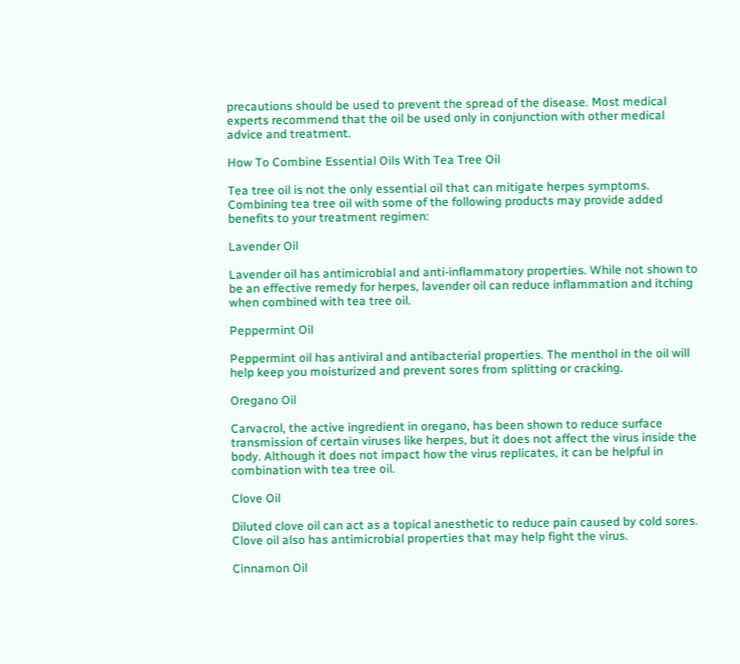precautions should be used to prevent the spread of the disease. Most medical experts recommend that the oil be used only in conjunction with other medical advice and treatment.

How To Combine Essential Oils With Tea Tree Oil

Tea tree oil is not the only essential oil that can mitigate herpes symptoms. Combining tea tree oil with some of the following products may provide added benefits to your treatment regimen:

Lavender Oil

Lavender oil has antimicrobial and anti-inflammatory properties. While not shown to be an effective remedy for herpes, lavender oil can reduce inflammation and itching when combined with tea tree oil.

Peppermint Oil

Peppermint oil has antiviral and antibacterial properties. The menthol in the oil will help keep you moisturized and prevent sores from splitting or cracking.

Oregano Oil

Carvacrol, the active ingredient in oregano, has been shown to reduce surface transmission of certain viruses like herpes, but it does not affect the virus inside the body. Although it does not impact how the virus replicates, it can be helpful in combination with tea tree oil.

Clove Oil

Diluted clove oil can act as a topical anesthetic to reduce pain caused by cold sores. Clove oil also has antimicrobial properties that may help fight the virus.

Cinnamon Oil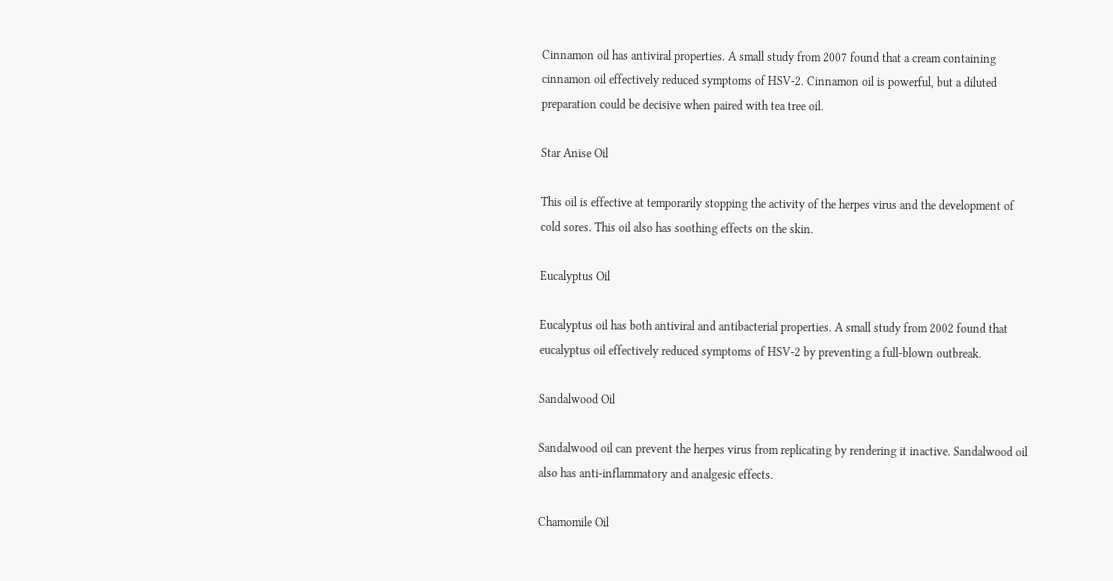Cinnamon oil has antiviral properties. A small study from 2007 found that a cream containing cinnamon oil effectively reduced symptoms of HSV-2. Cinnamon oil is powerful, but a diluted preparation could be decisive when paired with tea tree oil.

Star Anise Oil

This oil is effective at temporarily stopping the activity of the herpes virus and the development of cold sores. This oil also has soothing effects on the skin.

Eucalyptus Oil

Eucalyptus oil has both antiviral and antibacterial properties. A small study from 2002 found that eucalyptus oil effectively reduced symptoms of HSV-2 by preventing a full-blown outbreak.

Sandalwood Oil

Sandalwood oil can prevent the herpes virus from replicating by rendering it inactive. Sandalwood oil also has anti-inflammatory and analgesic effects.

Chamomile Oil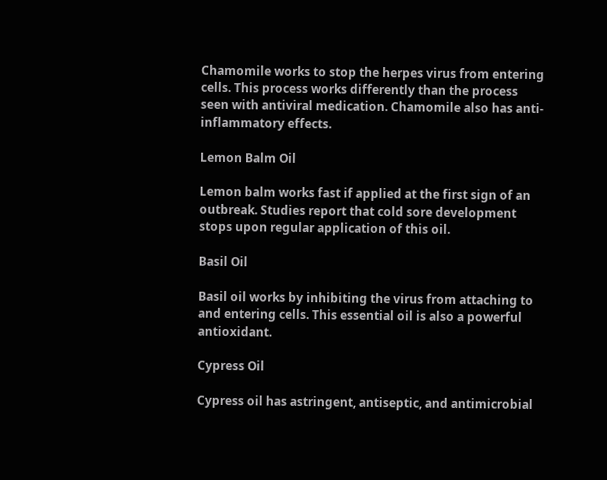Chamomile works to stop the herpes virus from entering cells. This process works differently than the process seen with antiviral medication. Chamomile also has anti-inflammatory effects.

Lemon Balm Oil

Lemon balm works fast if applied at the first sign of an outbreak. Studies report that cold sore development stops upon regular application of this oil.

Basil Oil

Basil oil works by inhibiting the virus from attaching to and entering cells. This essential oil is also a powerful antioxidant.

Cypress Oil

Cypress oil has astringent, antiseptic, and antimicrobial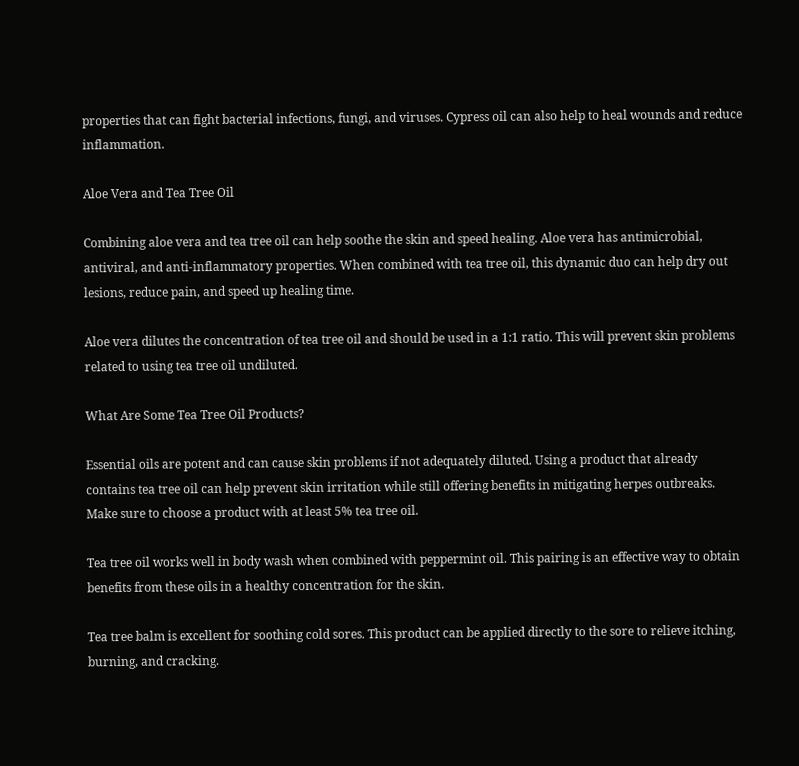properties that can fight bacterial infections, fungi, and viruses. Cypress oil can also help to heal wounds and reduce inflammation.

Aloe Vera and Tea Tree Oil

Combining aloe vera and tea tree oil can help soothe the skin and speed healing. Aloe vera has antimicrobial, antiviral, and anti-inflammatory properties. When combined with tea tree oil, this dynamic duo can help dry out lesions, reduce pain, and speed up healing time.

Aloe vera dilutes the concentration of tea tree oil and should be used in a 1:1 ratio. This will prevent skin problems related to using tea tree oil undiluted.

What Are Some Tea Tree Oil Products?

Essential oils are potent and can cause skin problems if not adequately diluted. Using a product that already contains tea tree oil can help prevent skin irritation while still offering benefits in mitigating herpes outbreaks. Make sure to choose a product with at least 5% tea tree oil.

Tea tree oil works well in body wash when combined with peppermint oil. This pairing is an effective way to obtain benefits from these oils in a healthy concentration for the skin.

Tea tree balm is excellent for soothing cold sores. This product can be applied directly to the sore to relieve itching, burning, and cracking.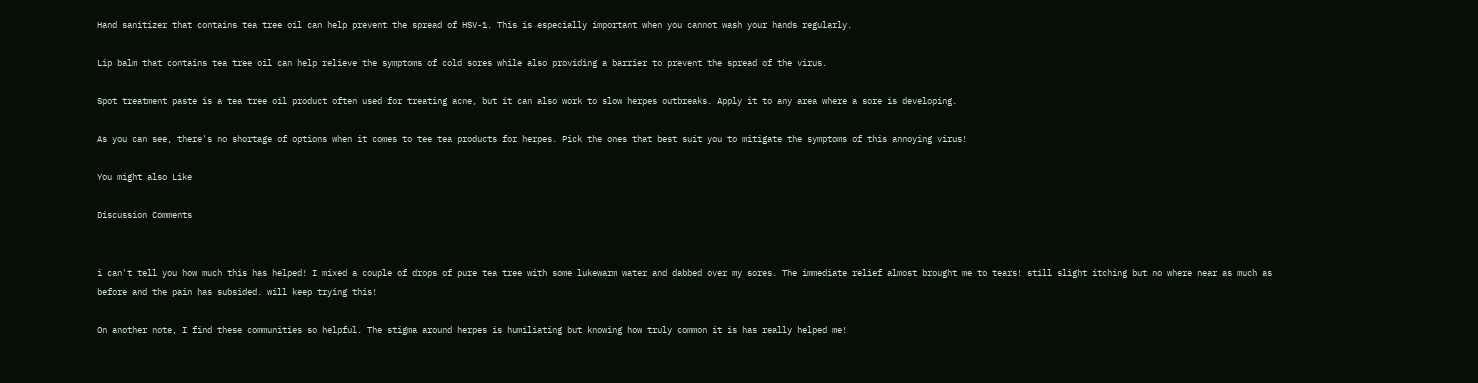Hand sanitizer that contains tea tree oil can help prevent the spread of HSV-1. This is especially important when you cannot wash your hands regularly.

Lip balm that contains tea tree oil can help relieve the symptoms of cold sores while also providing a barrier to prevent the spread of the virus.

Spot treatment paste is a tea tree oil product often used for treating acne, but it can also work to slow herpes outbreaks. Apply it to any area where a sore is developing.

As you can see, there's no shortage of options when it comes to tee tea products for herpes. Pick the ones that best suit you to mitigate the symptoms of this annoying virus!

You might also Like

Discussion Comments


i can't tell you how much this has helped! I mixed a couple of drops of pure tea tree with some lukewarm water and dabbed over my sores. The immediate relief almost brought me to tears! still slight itching but no where near as much as before and the pain has subsided. will keep trying this!

On another note, I find these communities so helpful. The stigma around herpes is humiliating but knowing how truly common it is has really helped me!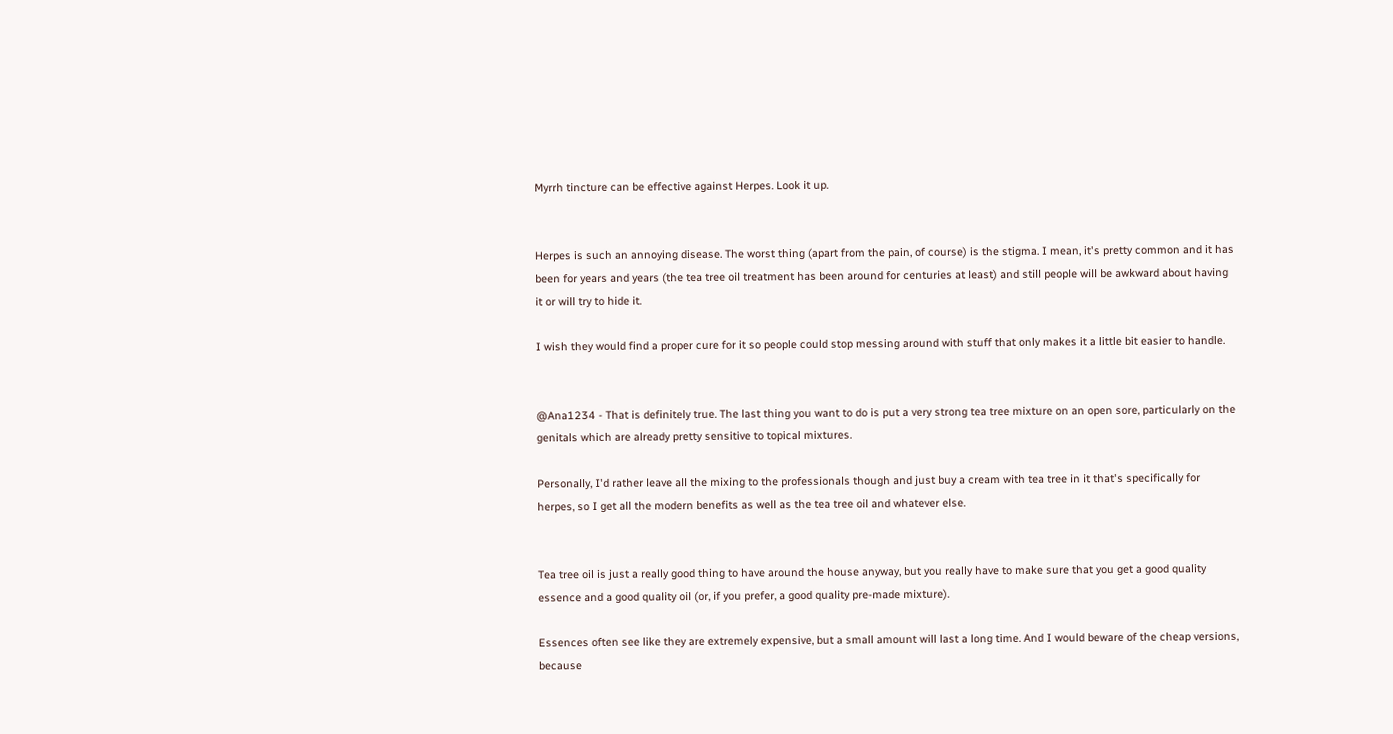Myrrh tincture can be effective against Herpes. Look it up.


Herpes is such an annoying disease. The worst thing (apart from the pain, of course) is the stigma. I mean, it's pretty common and it has been for years and years (the tea tree oil treatment has been around for centuries at least) and still people will be awkward about having it or will try to hide it.

I wish they would find a proper cure for it so people could stop messing around with stuff that only makes it a little bit easier to handle.


@Ana1234 - That is definitely true. The last thing you want to do is put a very strong tea tree mixture on an open sore, particularly on the genitals which are already pretty sensitive to topical mixtures.

Personally, I'd rather leave all the mixing to the professionals though and just buy a cream with tea tree in it that's specifically for herpes, so I get all the modern benefits as well as the tea tree oil and whatever else.


Tea tree oil is just a really good thing to have around the house anyway, but you really have to make sure that you get a good quality essence and a good quality oil (or, if you prefer, a good quality pre-made mixture).

Essences often see like they are extremely expensive, but a small amount will last a long time. And I would beware of the cheap versions, because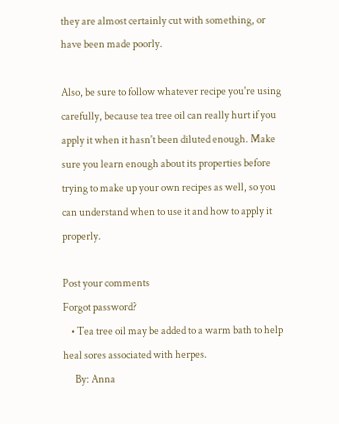they are almost certainly cut with something, or have been made poorly.

Also, be sure to follow whatever recipe you're using carefully, because tea tree oil can really hurt if you apply it when it hasn't been diluted enough. Make sure you learn enough about its properties before trying to make up your own recipes as well, so you can understand when to use it and how to apply it properly.

Post your comments
Forgot password?
    • Tea tree oil may be added to a warm bath to help heal sores associated with herpes.
      By: Anna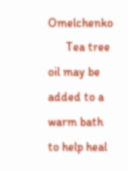Omelchenko
      Tea tree oil may be added to a warm bath to help heal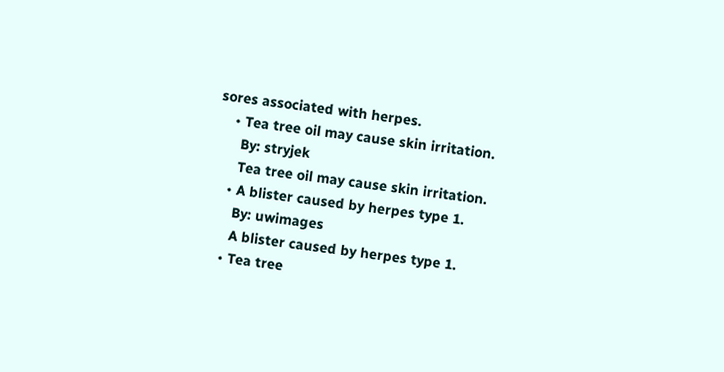sores associated with herpes.
    • Tea tree oil may cause skin irritation.
      By: stryjek
      Tea tree oil may cause skin irritation.
    • A blister caused by herpes type 1.
      By: uwimages
      A blister caused by herpes type 1.
    • Tea tree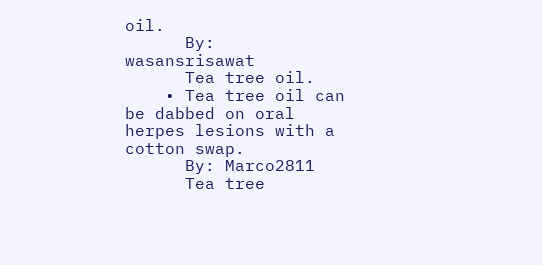oil.
      By: wasansrisawat
      Tea tree oil.
    • Tea tree oil can be dabbed on oral herpes lesions with a cotton swap.
      By: Marco2811
      Tea tree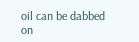oil can be dabbed on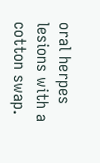oral herpes lesions with a cotton swap.